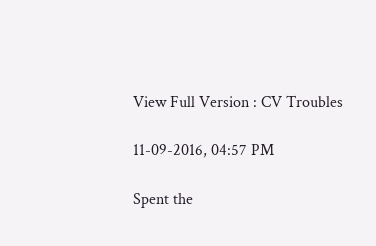View Full Version : CV Troubles

11-09-2016, 04:57 PM

Spent the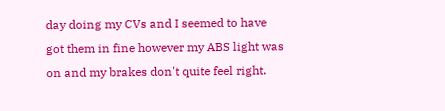day doing my CVs and I seemed to have got them in fine however my ABS light was on and my brakes don't quite feel right.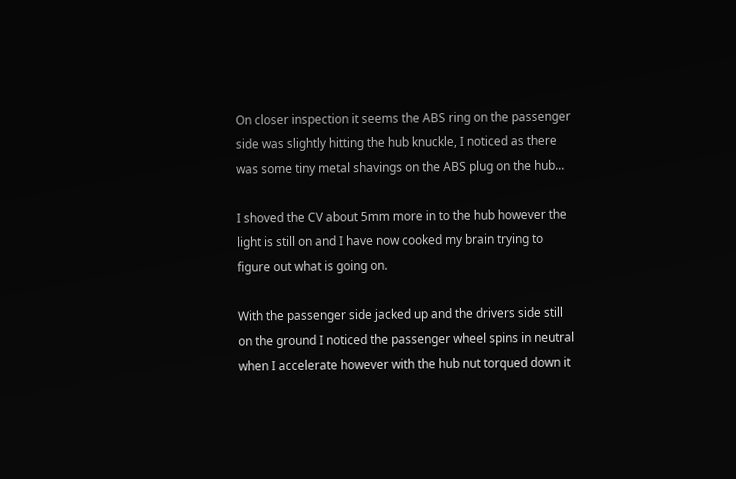On closer inspection it seems the ABS ring on the passenger side was slightly hitting the hub knuckle, I noticed as there was some tiny metal shavings on the ABS plug on the hub...

I shoved the CV about 5mm more in to the hub however the light is still on and I have now cooked my brain trying to figure out what is going on.

With the passenger side jacked up and the drivers side still on the ground I noticed the passenger wheel spins in neutral when I accelerate however with the hub nut torqued down it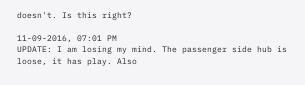doesn't. Is this right?

11-09-2016, 07:01 PM
UPDATE: I am losing my mind. The passenger side hub is loose, it has play. Also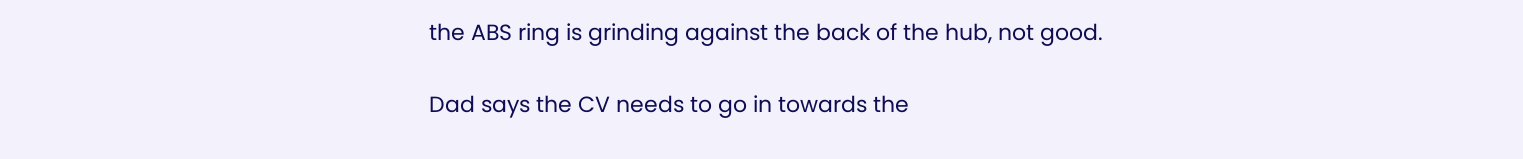the ABS ring is grinding against the back of the hub, not good.

Dad says the CV needs to go in towards the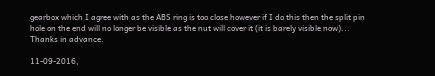gearbox which I agree with as the ABS ring is too close however if I do this then the split pin hole on the end will no longer be visible as the nut will cover it (it is barely visible now)... Thanks in advance.

11-09-2016,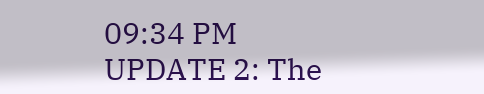09:34 PM
UPDATE 2: The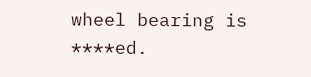wheel bearing is ****ed.